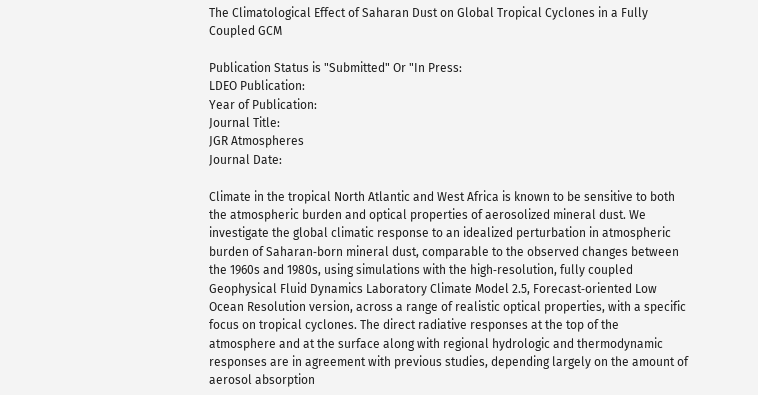The Climatological Effect of Saharan Dust on Global Tropical Cyclones in a Fully Coupled GCM

Publication Status is "Submitted" Or "In Press:
LDEO Publication:
Year of Publication:
Journal Title:
JGR Atmospheres
Journal Date:

Climate in the tropical North Atlantic and West Africa is known to be sensitive to both the atmospheric burden and optical properties of aerosolized mineral dust. We investigate the global climatic response to an idealized perturbation in atmospheric burden of Saharan‐born mineral dust, comparable to the observed changes between the 1960s and 1980s, using simulations with the high‐resolution, fully coupled Geophysical Fluid Dynamics Laboratory Climate Model 2.5, Forecast‐oriented Low Ocean Resolution version, across a range of realistic optical properties, with a specific focus on tropical cyclones. The direct radiative responses at the top of the atmosphere and at the surface along with regional hydrologic and thermodynamic responses are in agreement with previous studies, depending largely on the amount of aerosol absorption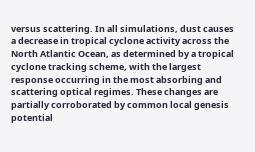versus scattering. In all simulations, dust causes a decrease in tropical cyclone activity across the North Atlantic Ocean, as determined by a tropical cyclone tracking scheme, with the largest response occurring in the most absorbing and scattering optical regimes. These changes are partially corroborated by common local genesis potential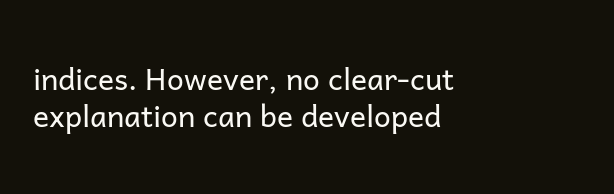indices. However, no clear‐cut explanation can be developed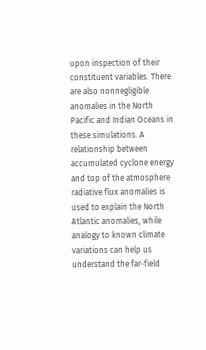upon inspection of their constituent variables. There are also nonnegligible anomalies in the North Pacific and Indian Oceans in these simulations. A relationship between accumulated cyclone energy and top of the atmosphere radiative flux anomalies is used to explain the North Atlantic anomalies, while analogy to known climate variations can help us understand the far‐field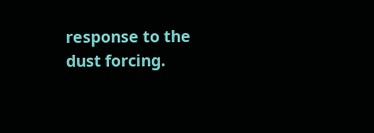response to the dust forcing.